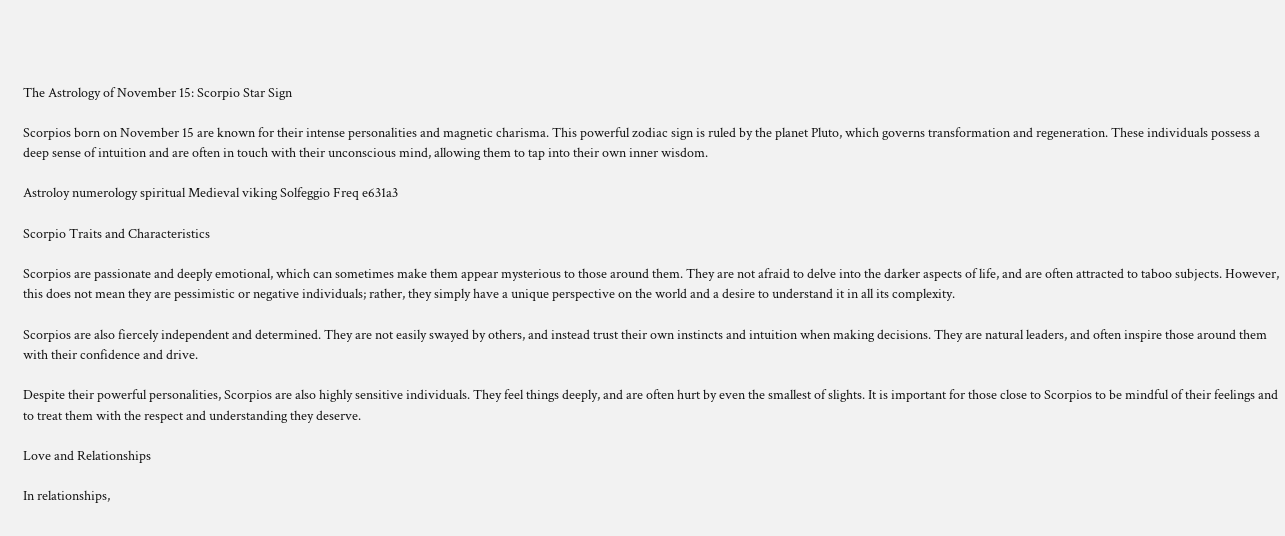The Astrology of November 15: Scorpio Star Sign

Scorpios born on November 15 are known for their intense personalities and magnetic charisma. This powerful zodiac sign is ruled by the planet Pluto, which governs transformation and regeneration. These individuals possess a deep sense of intuition and are often in touch with their unconscious mind, allowing them to tap into their own inner wisdom.

Astroloy numerology spiritual Medieval viking Solfeggio Freq e631a3

Scorpio Traits and Characteristics

Scorpios are passionate and deeply emotional, which can sometimes make them appear mysterious to those around them. They are not afraid to delve into the darker aspects of life, and are often attracted to taboo subjects. However, this does not mean they are pessimistic or negative individuals; rather, they simply have a unique perspective on the world and a desire to understand it in all its complexity.

Scorpios are also fiercely independent and determined. They are not easily swayed by others, and instead trust their own instincts and intuition when making decisions. They are natural leaders, and often inspire those around them with their confidence and drive.

Despite their powerful personalities, Scorpios are also highly sensitive individuals. They feel things deeply, and are often hurt by even the smallest of slights. It is important for those close to Scorpios to be mindful of their feelings and to treat them with the respect and understanding they deserve.

Love and Relationships

In relationships,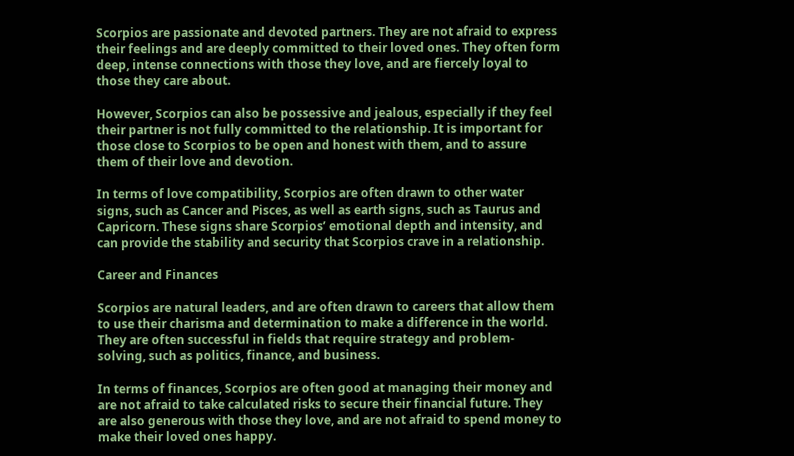Scorpios are passionate and devoted partners. They are not afraid to express their feelings and are deeply committed to their loved ones. They often form deep, intense connections with those they love, and are fiercely loyal to those they care about.

However, Scorpios can also be possessive and jealous, especially if they feel their partner is not fully committed to the relationship. It is important for those close to Scorpios to be open and honest with them, and to assure them of their love and devotion.

In terms of love compatibility, Scorpios are often drawn to other water signs, such as Cancer and Pisces, as well as earth signs, such as Taurus and Capricorn. These signs share Scorpios’ emotional depth and intensity, and can provide the stability and security that Scorpios crave in a relationship.

Career and Finances

Scorpios are natural leaders, and are often drawn to careers that allow them to use their charisma and determination to make a difference in the world. They are often successful in fields that require strategy and problem-solving, such as politics, finance, and business.

In terms of finances, Scorpios are often good at managing their money and are not afraid to take calculated risks to secure their financial future. They are also generous with those they love, and are not afraid to spend money to make their loved ones happy.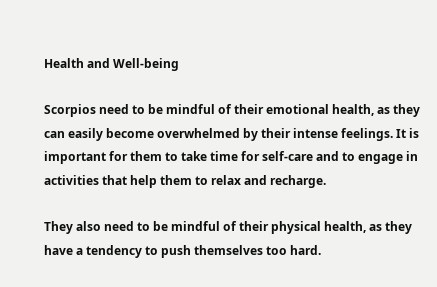Health and Well-being

Scorpios need to be mindful of their emotional health, as they can easily become overwhelmed by their intense feelings. It is important for them to take time for self-care and to engage in activities that help them to relax and recharge.

They also need to be mindful of their physical health, as they have a tendency to push themselves too hard.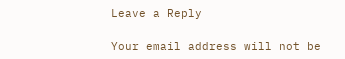Leave a Reply

Your email address will not be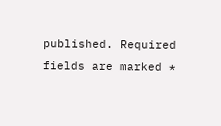published. Required fields are marked *